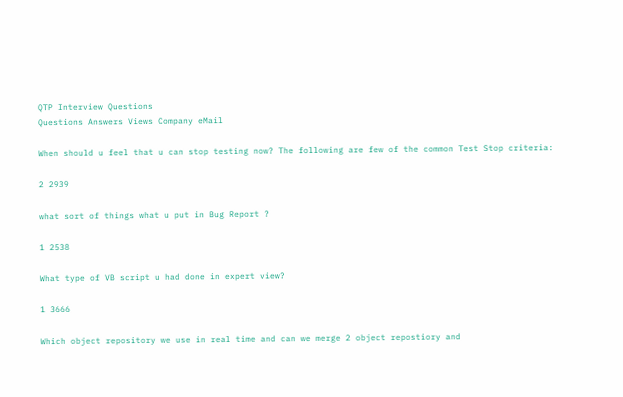QTP Interview Questions
Questions Answers Views Company eMail

When should u feel that u can stop testing now? The following are few of the common Test Stop criteria:

2 2939

what sort of things what u put in Bug Report ?

1 2538

What type of VB script u had done in expert view?

1 3666

Which object repository we use in real time and can we merge 2 object repostiory and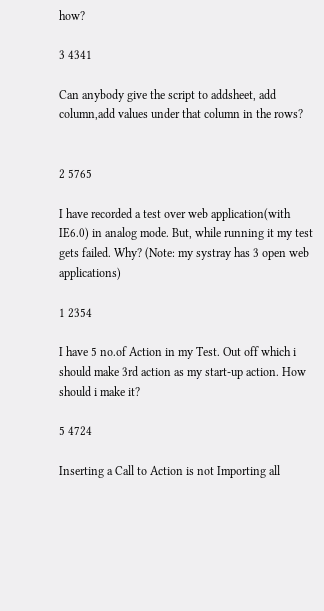how?

3 4341

Can anybody give the script to addsheet, add column,add values under that column in the rows?


2 5765

I have recorded a test over web application(with IE6.0) in analog mode. But, while running it my test gets failed. Why? (Note: my systray has 3 open web applications)

1 2354

I have 5 no.of Action in my Test. Out off which i should make 3rd action as my start-up action. How should i make it?

5 4724

Inserting a Call to Action is not Importing all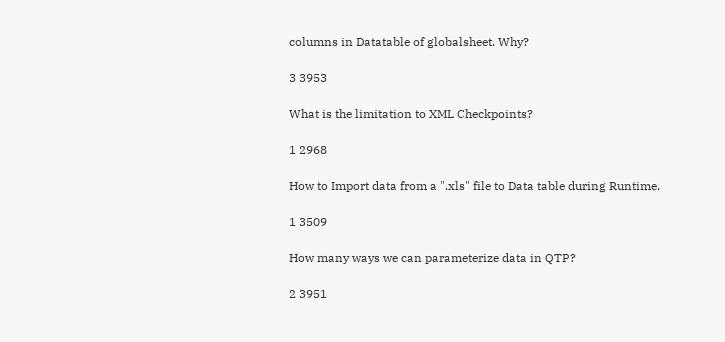columns in Datatable of globalsheet. Why?

3 3953

What is the limitation to XML Checkpoints?

1 2968

How to Import data from a ".xls" file to Data table during Runtime.

1 3509

How many ways we can parameterize data in QTP?

2 3951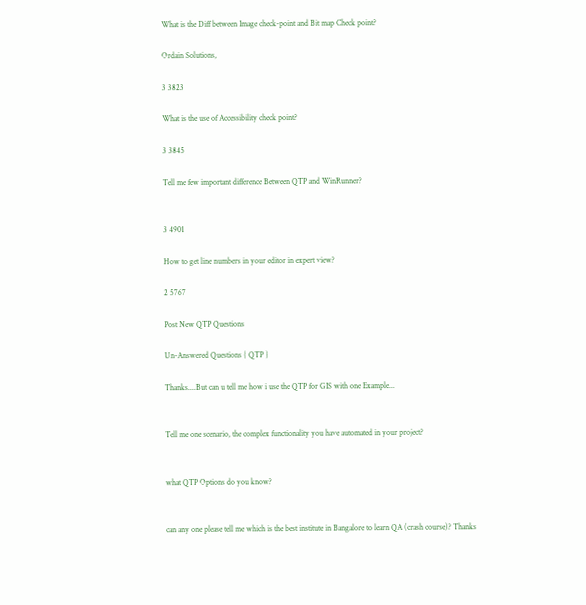What is the Diff between Image check-point and Bit map Check point?

Ordain Solutions,

3 3823

What is the use of Accessibility check point?

3 3845

Tell me few important difference Between QTP and WinRunner?


3 4901

How to get line numbers in your editor in expert view?

2 5767

Post New QTP Questions

Un-Answered Questions { QTP }

Thanks....But can u tell me how i use the QTP for GIS with one Example...


Tell me one scenario, the complex functionality you have automated in your project?


what QTP Options do you know?


can any one please tell me which is the best institute in Bangalore to learn QA (crash course)? Thanks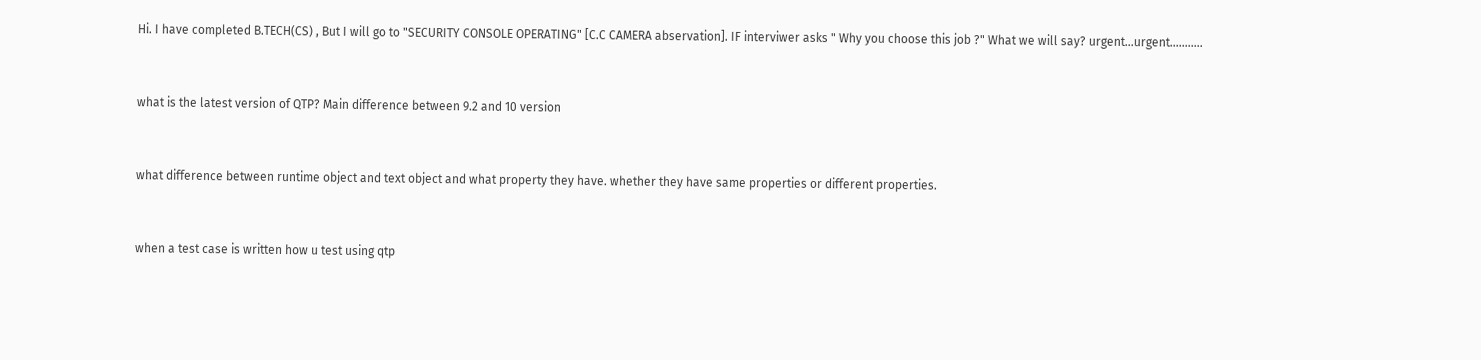Hi. I have completed B.TECH(CS) , But I will go to "SECURITY CONSOLE OPERATING" [C.C CAMERA abservation]. IF interviwer asks " Why you choose this job ?" What we will say? urgent...urgent...........


what is the latest version of QTP? Main difference between 9.2 and 10 version


what difference between runtime object and text object and what property they have. whether they have same properties or different properties.


when a test case is written how u test using qtp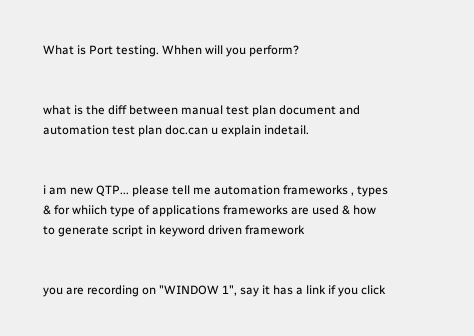What is Port testing. Whhen will you perform?


what is the diff between manual test plan document and automation test plan doc.can u explain indetail.


i am new QTP... please tell me automation frameworks , types & for whiich type of applications frameworks are used & how to generate script in keyword driven framework


you are recording on "WINDOW 1", say it has a link if you click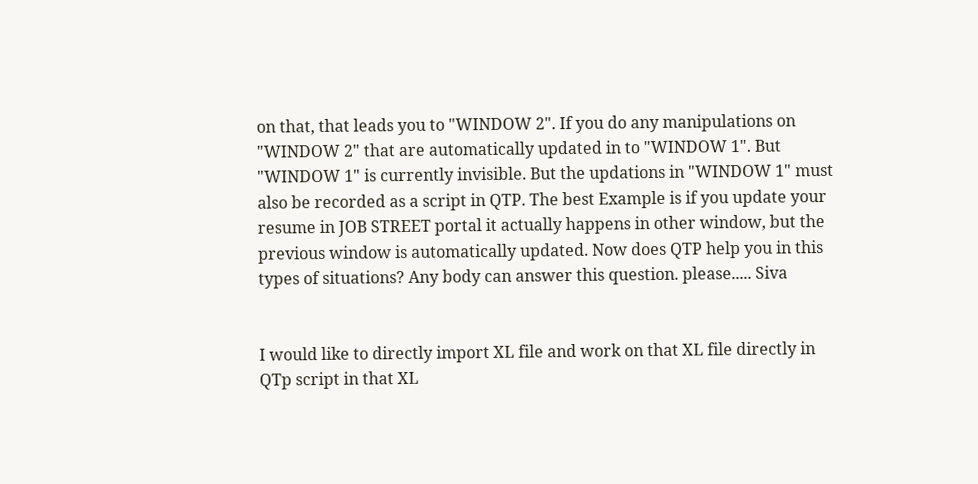on that, that leads you to "WINDOW 2". If you do any manipulations on "WINDOW 2" that are automatically updated in to "WINDOW 1". But "WINDOW 1" is currently invisible. But the updations in "WINDOW 1" must also be recorded as a script in QTP. The best Example is if you update your resume in JOB STREET portal it actually happens in other window, but the previous window is automatically updated. Now does QTP help you in this types of situations? Any body can answer this question. please..... Siva


I would like to directly import XL file and work on that XL file directly in QTp script in that XL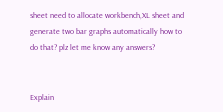sheet need to allocate workbench,XL sheet and generate two bar graphs automatically how to do that? plz let me know any answers?


Explain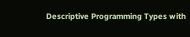Descriptive Programming Types with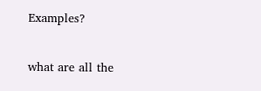Examples?


what are all the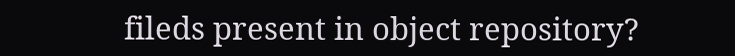fileds present in object repository?